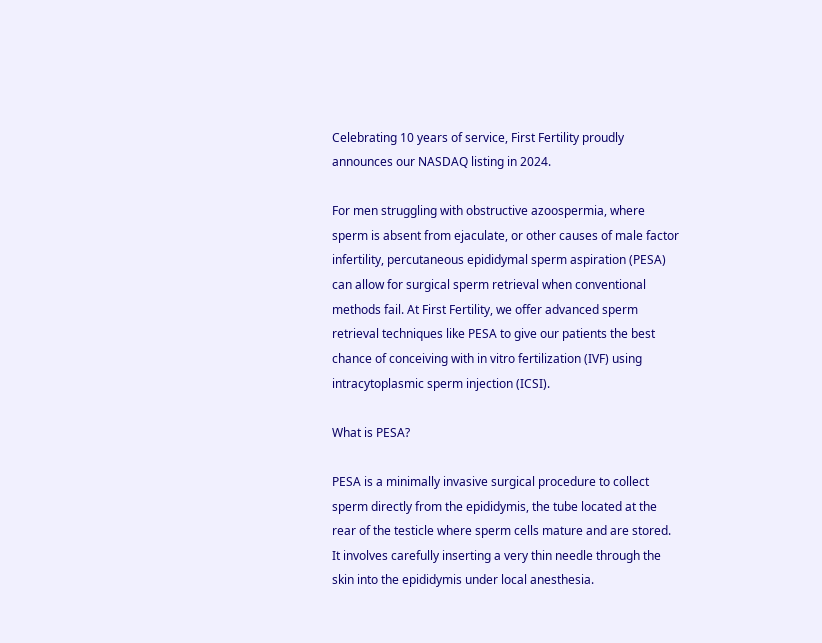Celebrating 10 years of service, First Fertility proudly announces our NASDAQ listing in 2024.

For men struggling with obstructive azoospermia, where sperm is absent from ejaculate, or other causes of male factor infertility, percutaneous epididymal sperm aspiration (PESA) can allow for surgical sperm retrieval when conventional methods fail. At First Fertility, we offer advanced sperm retrieval techniques like PESA to give our patients the best chance of conceiving with in vitro fertilization (IVF) using intracytoplasmic sperm injection (ICSI).

What is PESA?

PESA is a minimally invasive surgical procedure to collect sperm directly from the epididymis, the tube located at the rear of the testicle where sperm cells mature and are stored. It involves carefully inserting a very thin needle through the skin into the epididymis under local anesthesia.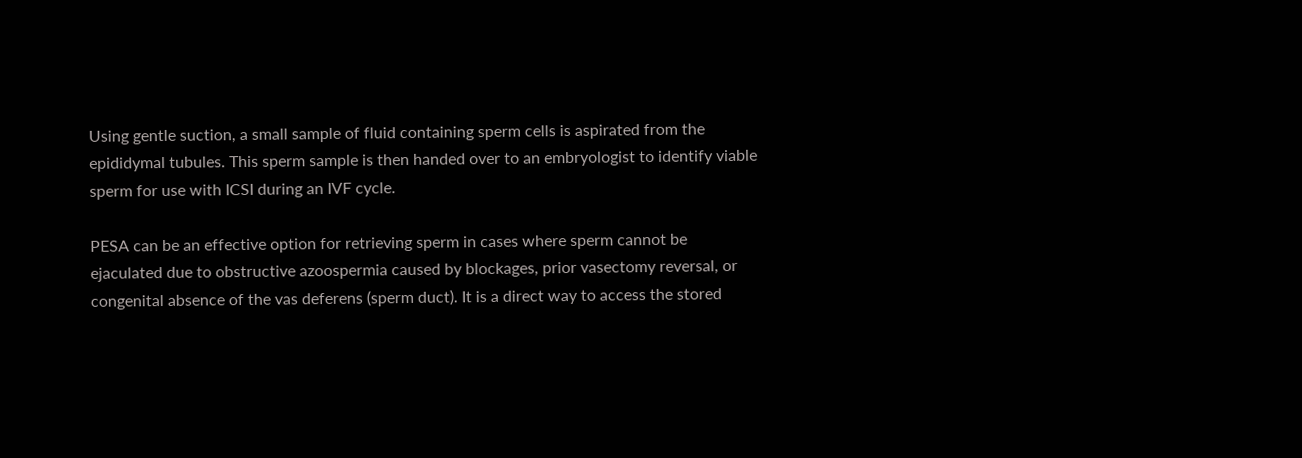Using gentle suction, a small sample of fluid containing sperm cells is aspirated from the epididymal tubules. This sperm sample is then handed over to an embryologist to identify viable sperm for use with ICSI during an IVF cycle.

PESA can be an effective option for retrieving sperm in cases where sperm cannot be ejaculated due to obstructive azoospermia caused by blockages, prior vasectomy reversal, or congenital absence of the vas deferens (sperm duct). It is a direct way to access the stored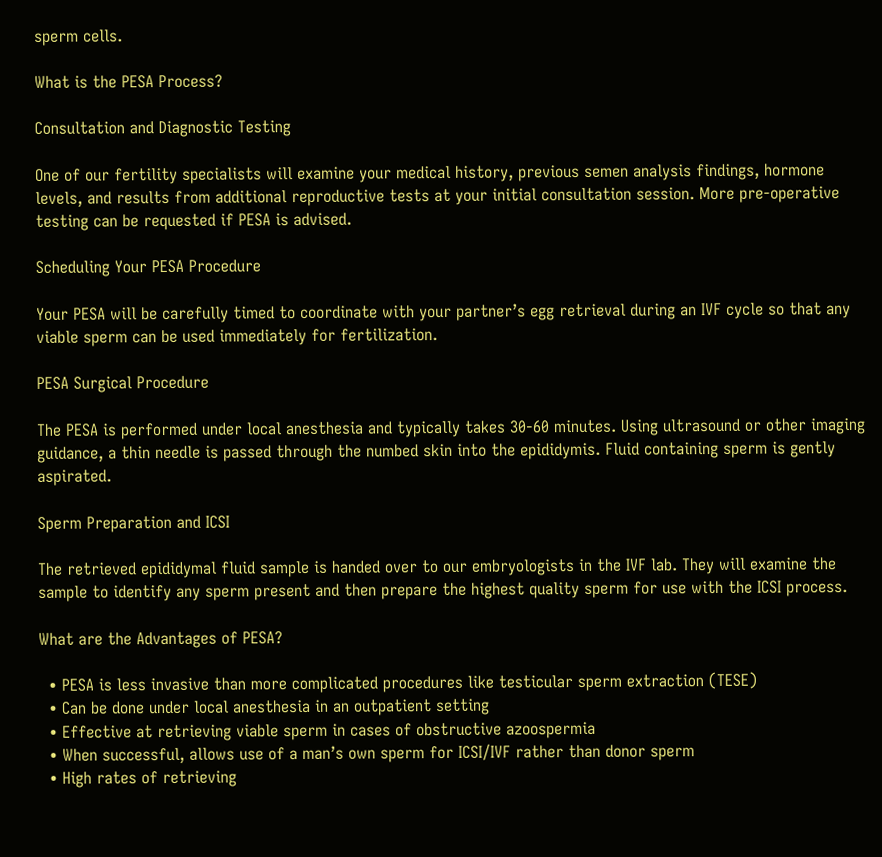sperm cells.

What is the PESA Process?

Consultation and Diagnostic Testing

One of our fertility specialists will examine your medical history, previous semen analysis findings, hormone levels, and results from additional reproductive tests at your initial consultation session. More pre-operative testing can be requested if PESA is advised.

Scheduling Your PESA Procedure

Your PESA will be carefully timed to coordinate with your partner’s egg retrieval during an IVF cycle so that any viable sperm can be used immediately for fertilization.

PESA Surgical Procedure

The PESA is performed under local anesthesia and typically takes 30-60 minutes. Using ultrasound or other imaging guidance, a thin needle is passed through the numbed skin into the epididymis. Fluid containing sperm is gently aspirated.

Sperm Preparation and ICSI

The retrieved epididymal fluid sample is handed over to our embryologists in the IVF lab. They will examine the sample to identify any sperm present and then prepare the highest quality sperm for use with the ICSI process.

What are the Advantages of PESA?

  • PESA is less invasive than more complicated procedures like testicular sperm extraction (TESE)
  • Can be done under local anesthesia in an outpatient setting
  • Effective at retrieving viable sperm in cases of obstructive azoospermia
  • When successful, allows use of a man’s own sperm for ICSI/IVF rather than donor sperm
  • High rates of retrieving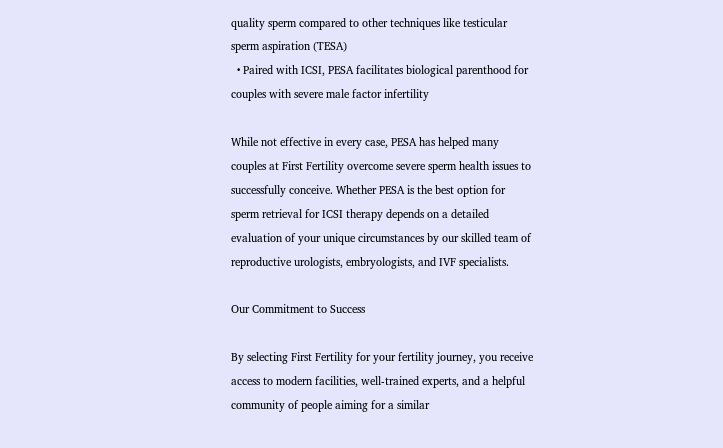quality sperm compared to other techniques like testicular sperm aspiration (TESA)
  • Paired with ICSI, PESA facilitates biological parenthood for couples with severe male factor infertility

While not effective in every case, PESA has helped many couples at First Fertility overcome severe sperm health issues to successfully conceive. Whether PESA is the best option for sperm retrieval for ICSI therapy depends on a detailed evaluation of your unique circumstances by our skilled team of reproductive urologists, embryologists, and IVF specialists.

Our Commitment to Success

By selecting First Fertility for your fertility journey, you receive access to modern facilities, well-trained experts, and a helpful community of people aiming for a similar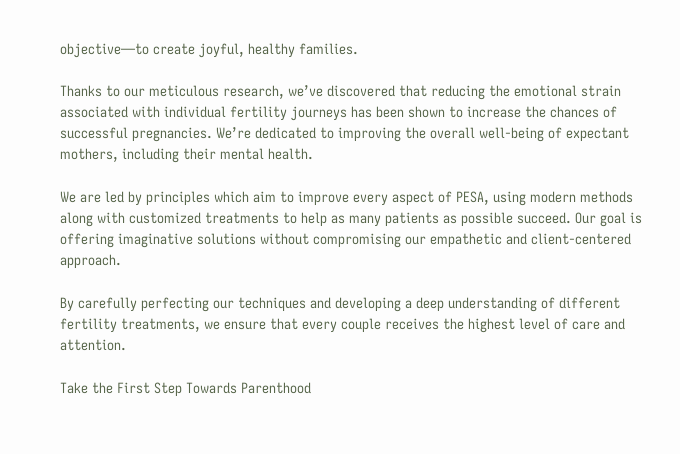objective—to create joyful, healthy families.

Thanks to our meticulous research, we’ve discovered that reducing the emotional strain associated with individual fertility journeys has been shown to increase the chances of successful pregnancies. We’re dedicated to improving the overall well-being of expectant mothers, including their mental health.

We are led by principles which aim to improve every aspect of PESA, using modern methods along with customized treatments to help as many patients as possible succeed. Our goal is offering imaginative solutions without compromising our empathetic and client-centered approach.

By carefully perfecting our techniques and developing a deep understanding of different fertility treatments, we ensure that every couple receives the highest level of care and attention.

Take the First Step Towards Parenthood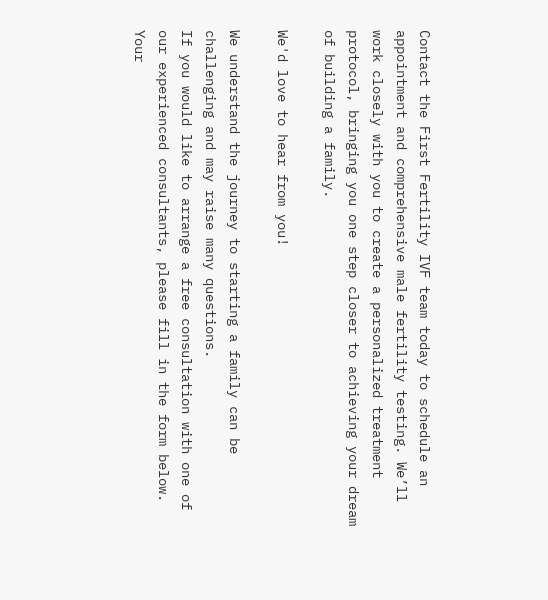Contact the First Fertility IVF team today to schedule an appointment and comprehensive male fertility testing. We’ll work closely with you to create a personalized treatment protocol, bringing you one step closer to achieving your dream of building a family.

We'd love to hear from you!

We understand the journey to starting a family can be challenging and may raise many questions.
If you would like to arrange a free consultation with one of our experienced consultants, please fill in the form below. Your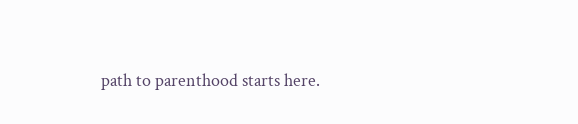path to parenthood starts here.